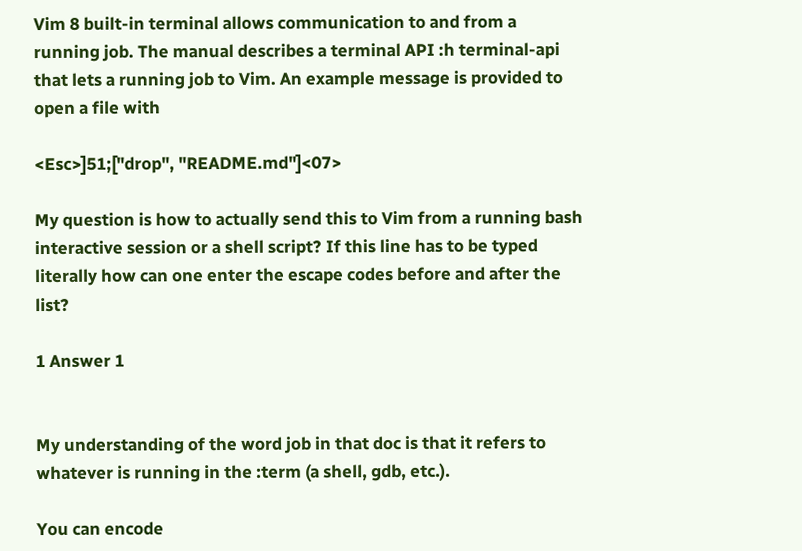Vim 8 built-in terminal allows communication to and from a running job. The manual describes a terminal API :h terminal-api that lets a running job to Vim. An example message is provided to open a file with

<Esc>]51;["drop", "README.md"]<07>

My question is how to actually send this to Vim from a running bash interactive session or a shell script? If this line has to be typed literally how can one enter the escape codes before and after the list?

1 Answer 1


My understanding of the word job in that doc is that it refers to whatever is running in the :term (a shell, gdb, etc.).

You can encode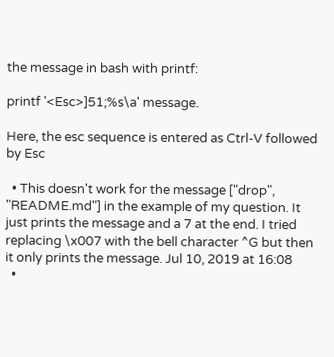the message in bash with printf:

printf '<Esc>]51;%s\a' message.

Here, the esc sequence is entered as Ctrl-V followed by Esc

  • This doesn't work for the message ["drop", "README.md"] in the example of my question. It just prints the message and a 7 at the end. I tried replacing \x007 with the bell character ^G but then it only prints the message. Jul 10, 2019 at 16:08
  •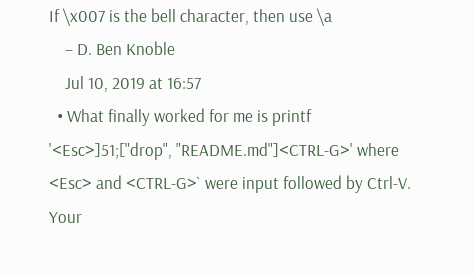If \x007 is the bell character, then use \a
    – D. Ben Knoble
    Jul 10, 2019 at 16:57
  • What finally worked for me is printf '<Esc>]51;["drop", "README.md"]<CTRL-G>' where <Esc> and <CTRL-G>` were input followed by Ctrl-V. Your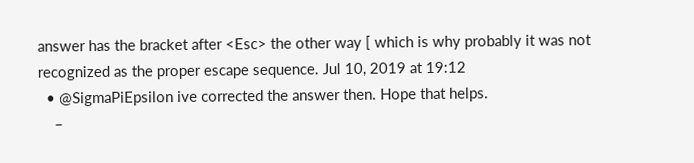answer has the bracket after <Esc> the other way [ which is why probably it was not recognized as the proper escape sequence. Jul 10, 2019 at 19:12
  • @SigmaPiEpsilon ive corrected the answer then. Hope that helps.
    –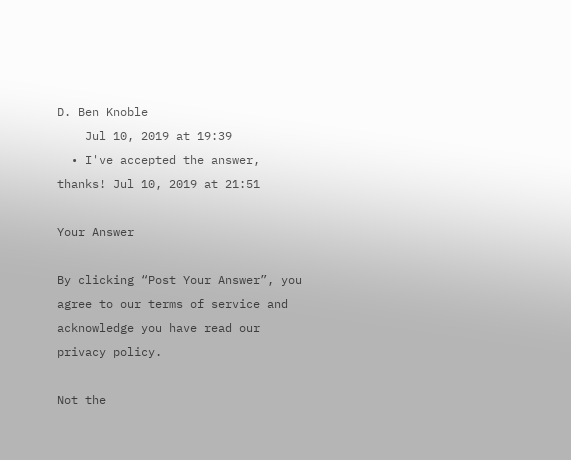D. Ben Knoble
    Jul 10, 2019 at 19:39
  • I've accepted the answer, thanks! Jul 10, 2019 at 21:51

Your Answer

By clicking “Post Your Answer”, you agree to our terms of service and acknowledge you have read our privacy policy.

Not the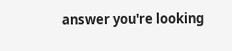answer you're looking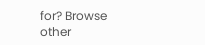for? Browse other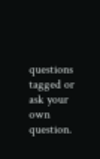questions tagged or ask your own question.